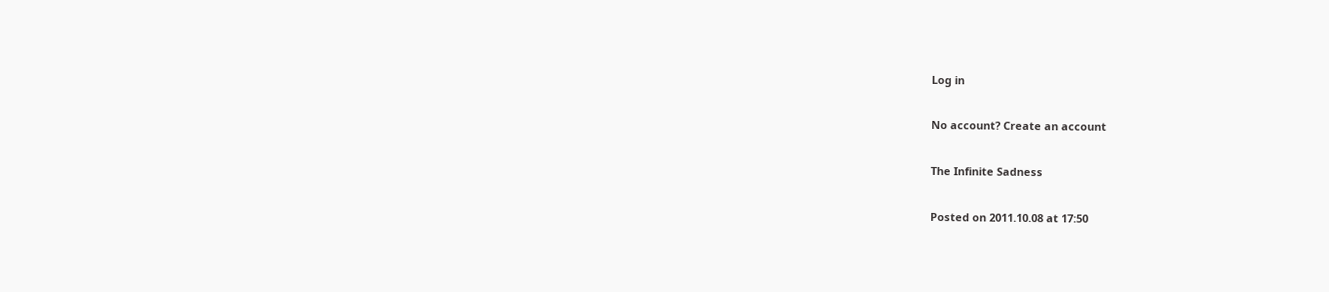Log in

No account? Create an account

The Infinite Sadness

Posted on 2011.10.08 at 17:50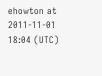ehowton at 2011-11-01 18:04 (UTC)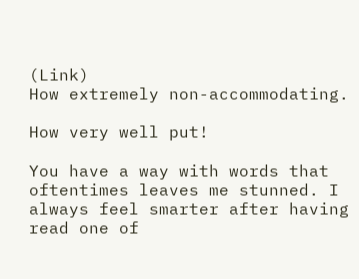(Link)
How extremely non-accommodating.

How very well put!

You have a way with words that oftentimes leaves me stunned. I always feel smarter after having read one of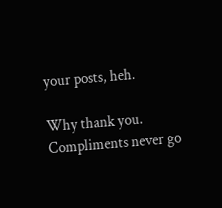your posts, heh.

Why thank you. Compliments never go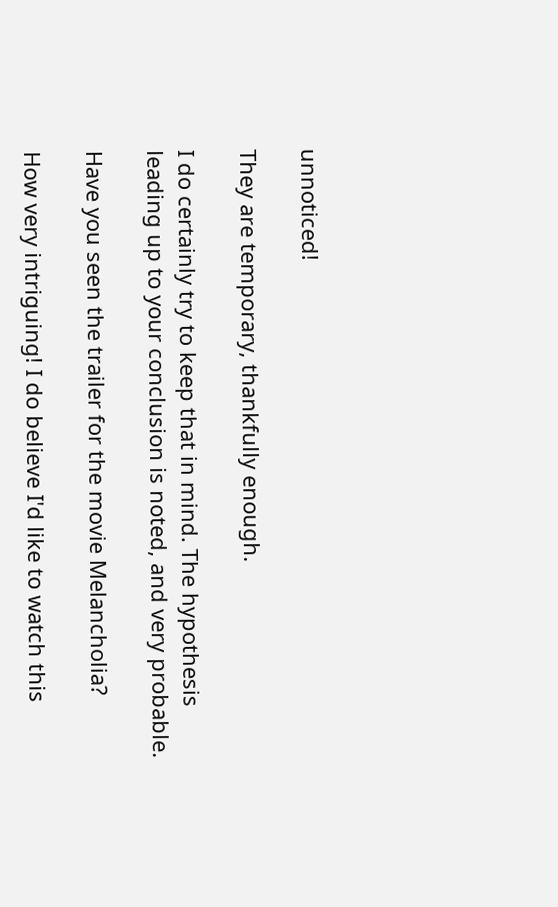unnoticed!

They are temporary, thankfully enough.

I do certainly try to keep that in mind. The hypothesis leading up to your conclusion is noted, and very probable.

Have you seen the trailer for the movie Melancholia?

How very intriguing! I do believe I'd like to watch this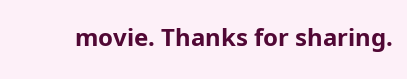movie. Thanks for sharing.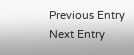Previous Entry  Next Entry